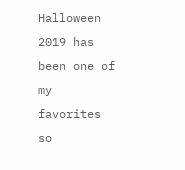Halloween 2019 has been one of my favorites so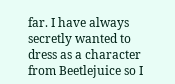far. I have always secretly wanted to dress as a character from Beetlejuice so I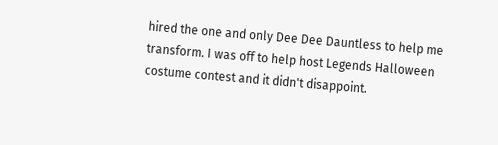hired the one and only Dee Dee Dauntless to help me transform. I was off to help host Legends Halloween costume contest and it didn't disappoint.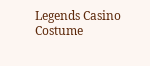Legends Casino Costume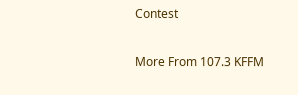Contest

More From 107.3 KFFM